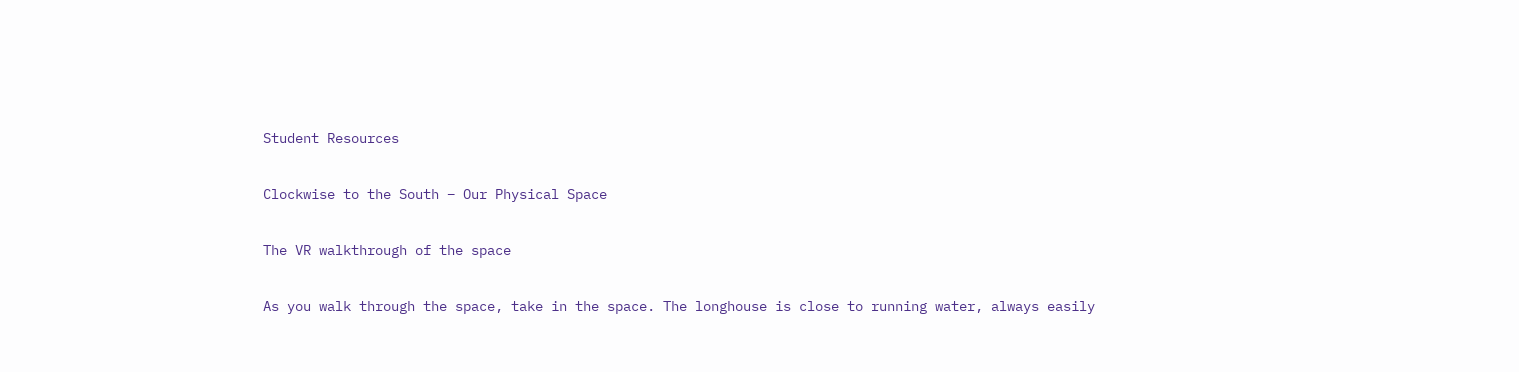Student Resources

Clockwise to the South – Our Physical Space

The VR walkthrough of the space

As you walk through the space, take in the space. The longhouse is close to running water, always easily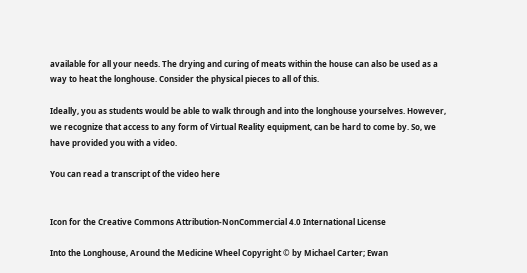available for all your needs. The drying and curing of meats within the house can also be used as a way to heat the longhouse. Consider the physical pieces to all of this.

Ideally, you as students would be able to walk through and into the longhouse yourselves. However, we recognize that access to any form of Virtual Reality equipment, can be hard to come by. So, we have provided you with a video.

You can read a transcript of the video here


Icon for the Creative Commons Attribution-NonCommercial 4.0 International License

Into the Longhouse, Around the Medicine Wheel Copyright © by Michael Carter; Ewan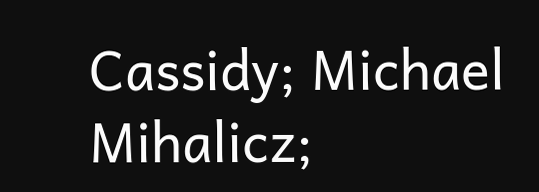Cassidy; Michael Mihalicz;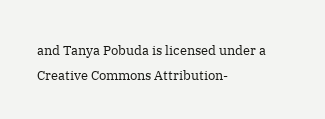and Tanya Pobuda is licensed under a Creative Commons Attribution-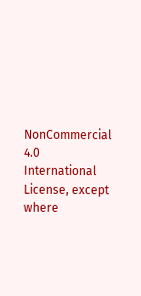NonCommercial 4.0 International License, except where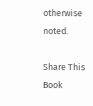otherwise noted.

Share This Book